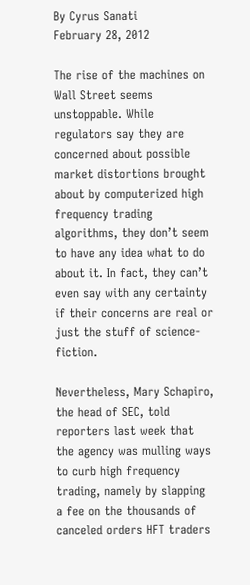By Cyrus Sanati
February 28, 2012

The rise of the machines on Wall Street seems unstoppable. While regulators say they are concerned about possible market distortions brought about by computerized high frequency trading algorithms, they don’t seem to have any idea what to do about it. In fact, they can’t even say with any certainty if their concerns are real or just the stuff of science-fiction.

Nevertheless, Mary Schapiro, the head of SEC, told reporters last week that the agency was mulling ways to curb high frequency trading, namely by slapping a fee on the thousands of canceled orders HFT traders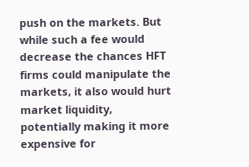push on the markets. But while such a fee would decrease the chances HFT firms could manipulate the markets, it also would hurt market liquidity, potentially making it more expensive for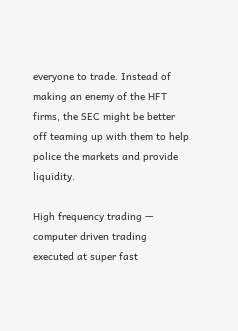everyone to trade. Instead of making an enemy of the HFT firms, the SEC might be better off teaming up with them to help police the markets and provide liquidity.

High frequency trading — computer driven trading executed at super fast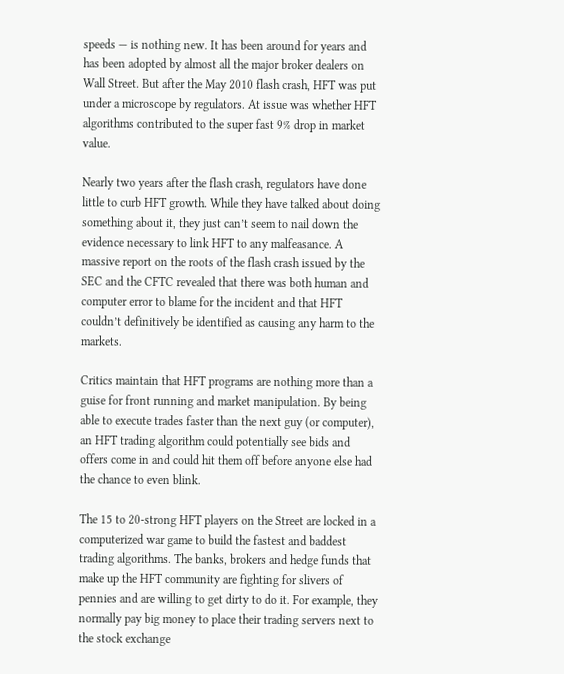speeds — is nothing new. It has been around for years and has been adopted by almost all the major broker dealers on Wall Street. But after the May 2010 flash crash, HFT was put under a microscope by regulators. At issue was whether HFT algorithms contributed to the super fast 9% drop in market value.

Nearly two years after the flash crash, regulators have done little to curb HFT growth. While they have talked about doing something about it, they just can’t seem to nail down the evidence necessary to link HFT to any malfeasance. A massive report on the roots of the flash crash issued by the SEC and the CFTC revealed that there was both human and computer error to blame for the incident and that HFT couldn’t definitively be identified as causing any harm to the markets.

Critics maintain that HFT programs are nothing more than a guise for front running and market manipulation. By being able to execute trades faster than the next guy (or computer), an HFT trading algorithm could potentially see bids and offers come in and could hit them off before anyone else had the chance to even blink.

The 15 to 20-strong HFT players on the Street are locked in a computerized war game to build the fastest and baddest trading algorithms. The banks, brokers and hedge funds that make up the HFT community are fighting for slivers of pennies and are willing to get dirty to do it. For example, they normally pay big money to place their trading servers next to the stock exchange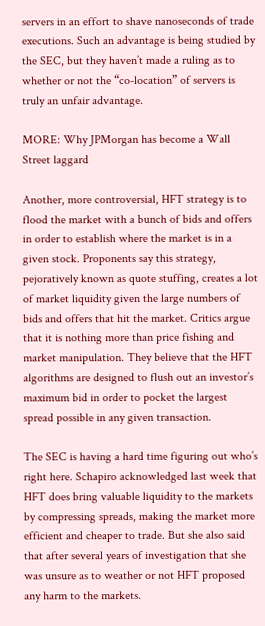servers in an effort to shave nanoseconds of trade executions. Such an advantage is being studied by the SEC, but they haven’t made a ruling as to whether or not the “co-location” of servers is truly an unfair advantage.

MORE: Why JPMorgan has become a Wall Street laggard

Another, more controversial, HFT strategy is to flood the market with a bunch of bids and offers in order to establish where the market is in a given stock. Proponents say this strategy, pejoratively known as quote stuffing, creates a lot of market liquidity given the large numbers of bids and offers that hit the market. Critics argue that it is nothing more than price fishing and market manipulation. They believe that the HFT algorithms are designed to flush out an investor’s maximum bid in order to pocket the largest spread possible in any given transaction.

The SEC is having a hard time figuring out who’s right here. Schapiro acknowledged last week that HFT does bring valuable liquidity to the markets by compressing spreads, making the market more efficient and cheaper to trade. But she also said that after several years of investigation that she was unsure as to weather or not HFT proposed any harm to the markets.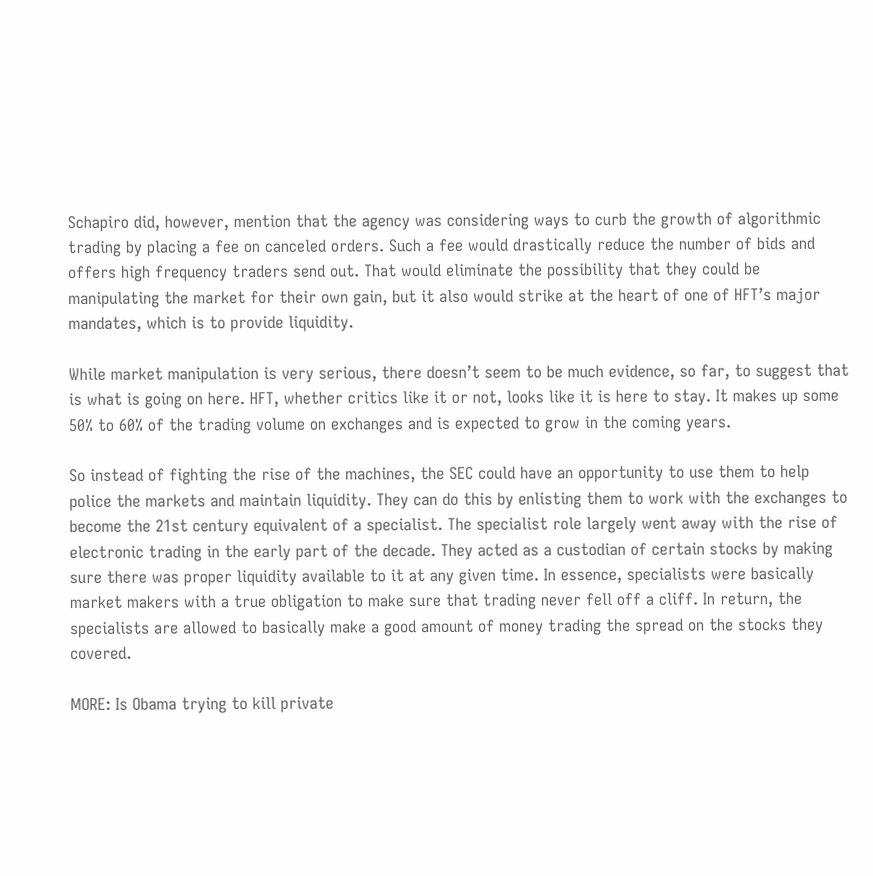Schapiro did, however, mention that the agency was considering ways to curb the growth of algorithmic trading by placing a fee on canceled orders. Such a fee would drastically reduce the number of bids and offers high frequency traders send out. That would eliminate the possibility that they could be manipulating the market for their own gain, but it also would strike at the heart of one of HFT’s major mandates, which is to provide liquidity.

While market manipulation is very serious, there doesn’t seem to be much evidence, so far, to suggest that is what is going on here. HFT, whether critics like it or not, looks like it is here to stay. It makes up some 50% to 60% of the trading volume on exchanges and is expected to grow in the coming years.

So instead of fighting the rise of the machines, the SEC could have an opportunity to use them to help police the markets and maintain liquidity. They can do this by enlisting them to work with the exchanges to become the 21st century equivalent of a specialist. The specialist role largely went away with the rise of electronic trading in the early part of the decade. They acted as a custodian of certain stocks by making sure there was proper liquidity available to it at any given time. In essence, specialists were basically market makers with a true obligation to make sure that trading never fell off a cliff. In return, the specialists are allowed to basically make a good amount of money trading the spread on the stocks they covered.

MORE: Is Obama trying to kill private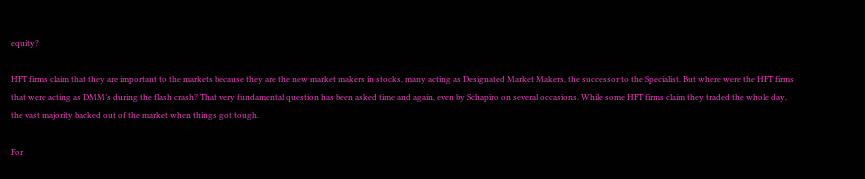equity?

HFT firms claim that they are important to the markets because they are the new market makers in stocks, many acting as Designated Market Makers, the successor to the Specialist. But where were the HFT firms that were acting as DMM’s during the flash crash? That very fundamental question has been asked time and again, even by Schapiro on several occasions. While some HFT firms claim they traded the whole day, the vast majority backed out of the market when things got tough.

For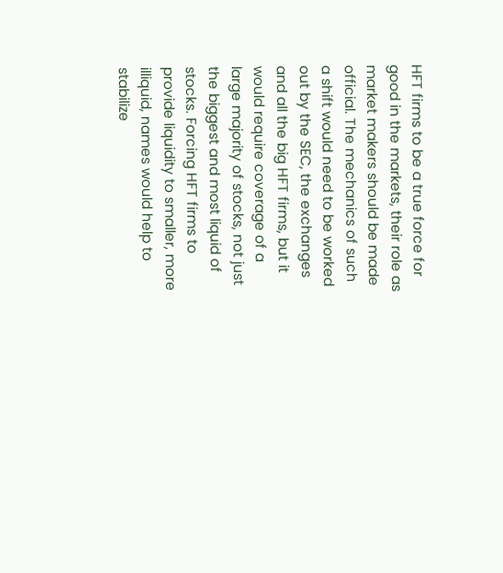HFT firms to be a true force for good in the markets, their role as market makers should be made official. The mechanics of such a shift would need to be worked out by the SEC, the exchanges and all the big HFT firms, but it would require coverage of a large majority of stocks, not just the biggest and most liquid of stocks. Forcing HFT firms to provide liquidity to smaller, more illiquid, names would help to stabilize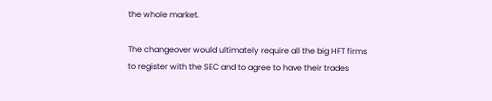the whole market.

The changeover would ultimately require all the big HFT firms to register with the SEC and to agree to have their trades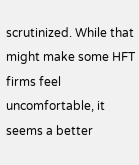scrutinized. While that might make some HFT firms feel uncomfortable, it seems a better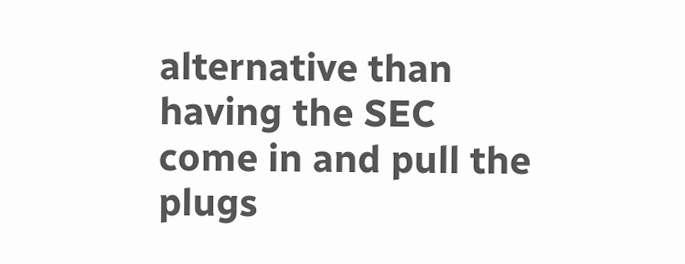alternative than having the SEC come in and pull the plugs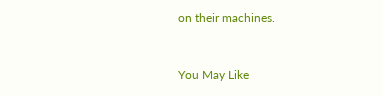on their machines.


You May Like